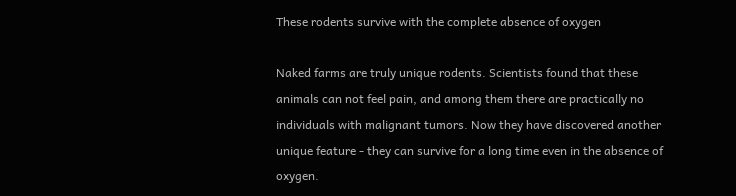These rodents survive with the complete absence of oxygen

Naked farms are truly unique rodents. Scientists found that these animals can not feel pain, and among them there are practically no individuals with malignant tumors. Now they have discovered another unique feature - they can survive for a long time even in the absence of oxygen.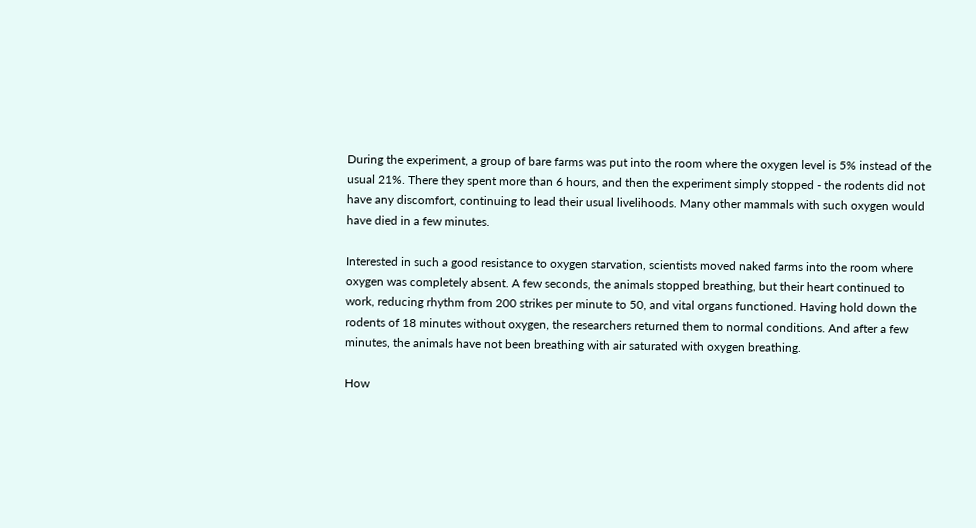During the experiment, a group of bare farms was put into the room where the oxygen level is 5% instead of the usual 21%. There they spent more than 6 hours, and then the experiment simply stopped - the rodents did not have any discomfort, continuing to lead their usual livelihoods. Many other mammals with such oxygen would have died in a few minutes.

Interested in such a good resistance to oxygen starvation, scientists moved naked farms into the room where oxygen was completely absent. A few seconds, the animals stopped breathing, but their heart continued to work, reducing rhythm from 200 strikes per minute to 50, and vital organs functioned. Having hold down the rodents of 18 minutes without oxygen, the researchers returned them to normal conditions. And after a few minutes, the animals have not been breathing with air saturated with oxygen breathing.

How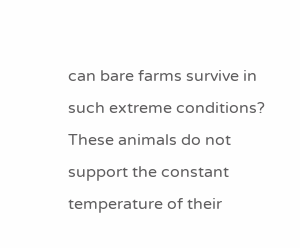can bare farms survive in such extreme conditions? These animals do not support the constant temperature of their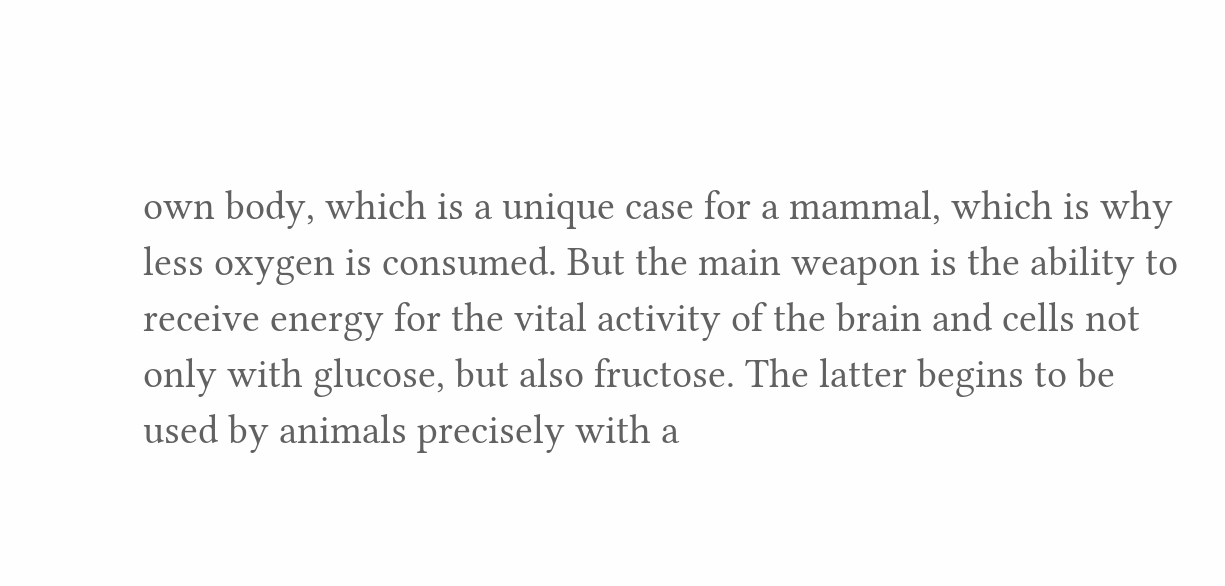own body, which is a unique case for a mammal, which is why less oxygen is consumed. But the main weapon is the ability to receive energy for the vital activity of the brain and cells not only with glucose, but also fructose. The latter begins to be used by animals precisely with a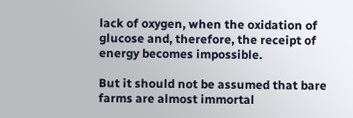lack of oxygen, when the oxidation of glucose and, therefore, the receipt of energy becomes impossible.

But it should not be assumed that bare farms are almost immortal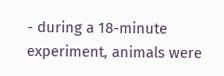- during a 18-minute experiment, animals were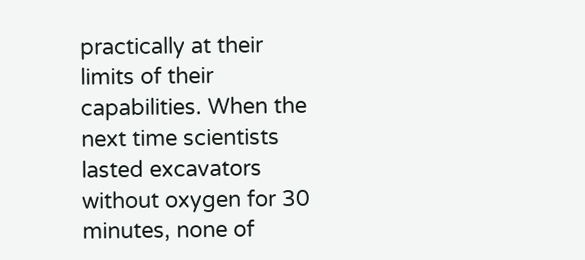practically at their limits of their capabilities. When the next time scientists lasted excavators without oxygen for 30 minutes, none of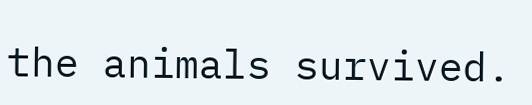the animals survived.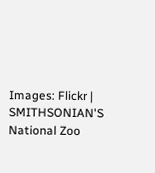Images: Flickr | SMITHSONIAN'S National Zoo